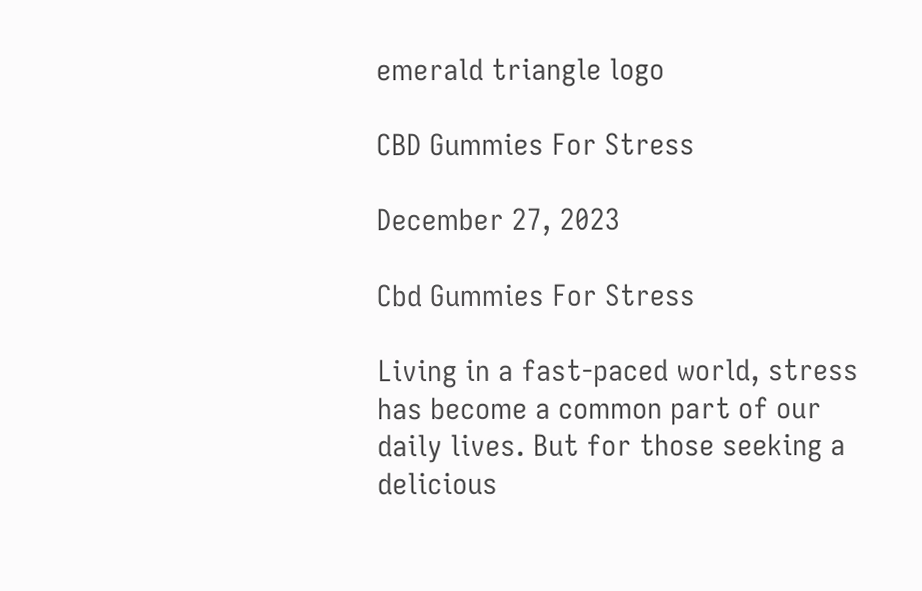emerald triangle logo

CBD Gummies For Stress

December 27, 2023

Cbd Gummies For Stress

Living in a fast-paced world, stress has become a common part of our daily lives. But for those seeking a delicious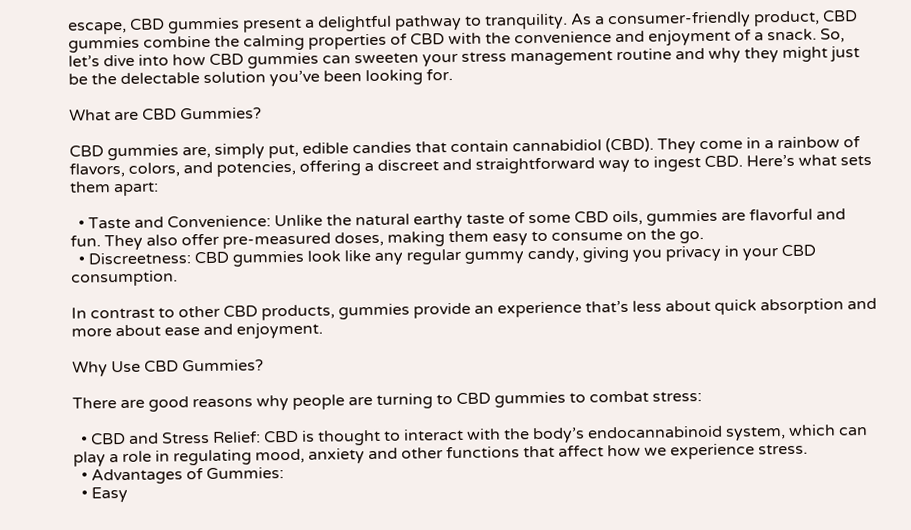escape, CBD gummies present a delightful pathway to tranquility. As a consumer-friendly product, CBD gummies combine the calming properties of CBD with the convenience and enjoyment of a snack. So, let’s dive into how CBD gummies can sweeten your stress management routine and why they might just be the delectable solution you’ve been looking for.

What are CBD Gummies?

CBD gummies are, simply put, edible candies that contain cannabidiol (CBD). They come in a rainbow of flavors, colors, and potencies, offering a discreet and straightforward way to ingest CBD. Here’s what sets them apart:

  • Taste and Convenience: Unlike the natural earthy taste of some CBD oils, gummies are flavorful and fun. They also offer pre-measured doses, making them easy to consume on the go.
  • Discreetness: CBD gummies look like any regular gummy candy, giving you privacy in your CBD consumption.

In contrast to other CBD products, gummies provide an experience that’s less about quick absorption and more about ease and enjoyment.

Why Use CBD Gummies?

There are good reasons why people are turning to CBD gummies to combat stress:

  • CBD and Stress Relief: CBD is thought to interact with the body’s endocannabinoid system, which can play a role in regulating mood, anxiety and other functions that affect how we experience stress.
  • Advantages of Gummies:
  • Easy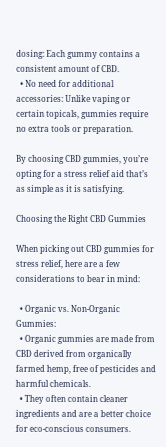dosing: Each gummy contains a consistent amount of CBD.
  • No need for additional accessories: Unlike vaping or certain topicals, gummies require no extra tools or preparation.

By choosing CBD gummies, you’re opting for a stress relief aid that’s as simple as it is satisfying.

Choosing the Right CBD Gummies

When picking out CBD gummies for stress relief, here are a few considerations to bear in mind:

  • Organic vs. Non-Organic Gummies:
  • Organic gummies are made from CBD derived from organically farmed hemp, free of pesticides and harmful chemicals.
  • They often contain cleaner ingredients and are a better choice for eco-conscious consumers.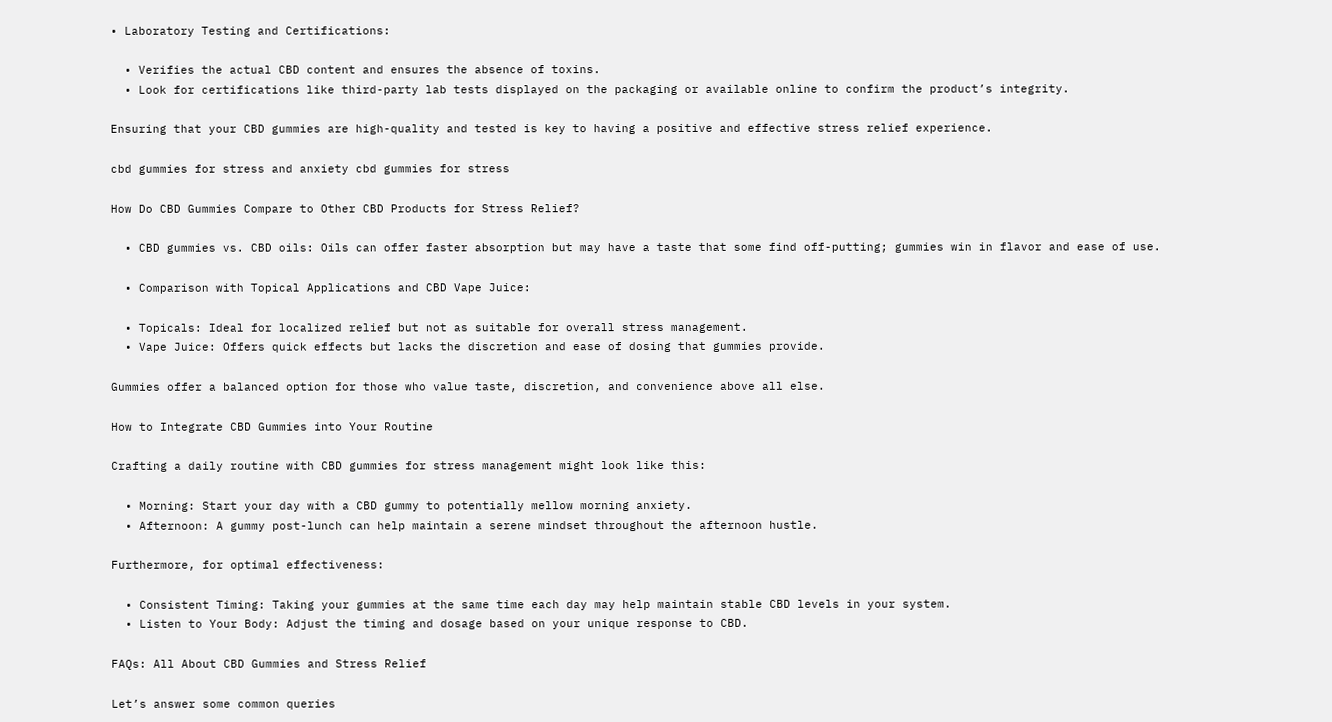• Laboratory Testing and Certifications:

  • Verifies the actual CBD content and ensures the absence of toxins.
  • Look for certifications like third-party lab tests displayed on the packaging or available online to confirm the product’s integrity.

Ensuring that your CBD gummies are high-quality and tested is key to having a positive and effective stress relief experience.

cbd gummies for stress and anxiety cbd gummies for stress

How Do CBD Gummies Compare to Other CBD Products for Stress Relief?

  • CBD gummies vs. CBD oils: Oils can offer faster absorption but may have a taste that some find off-putting; gummies win in flavor and ease of use.

  • Comparison with Topical Applications and CBD Vape Juice:

  • Topicals: Ideal for localized relief but not as suitable for overall stress management.
  • Vape Juice: Offers quick effects but lacks the discretion and ease of dosing that gummies provide.

Gummies offer a balanced option for those who value taste, discretion, and convenience above all else.

How to Integrate CBD Gummies into Your Routine

Crafting a daily routine with CBD gummies for stress management might look like this:

  • Morning: Start your day with a CBD gummy to potentially mellow morning anxiety.
  • Afternoon: A gummy post-lunch can help maintain a serene mindset throughout the afternoon hustle.

Furthermore, for optimal effectiveness:

  • Consistent Timing: Taking your gummies at the same time each day may help maintain stable CBD levels in your system.
  • Listen to Your Body: Adjust the timing and dosage based on your unique response to CBD.

FAQs: All About CBD Gummies and Stress Relief

Let’s answer some common queries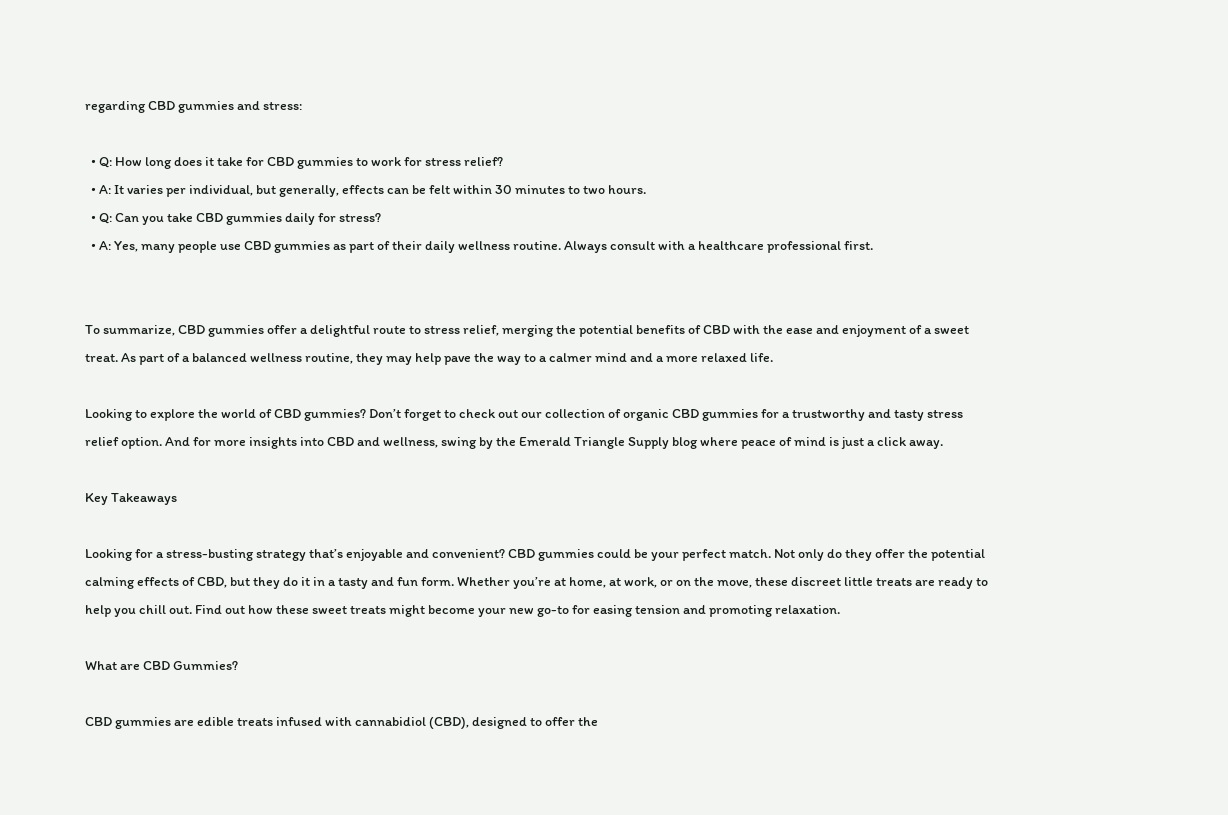regarding CBD gummies and stress:

  • Q: How long does it take for CBD gummies to work for stress relief?
  • A: It varies per individual, but generally, effects can be felt within 30 minutes to two hours.
  • Q: Can you take CBD gummies daily for stress?
  • A: Yes, many people use CBD gummies as part of their daily wellness routine. Always consult with a healthcare professional first.


To summarize, CBD gummies offer a delightful route to stress relief, merging the potential benefits of CBD with the ease and enjoyment of a sweet treat. As part of a balanced wellness routine, they may help pave the way to a calmer mind and a more relaxed life.

Looking to explore the world of CBD gummies? Don’t forget to check out our collection of organic CBD gummies for a trustworthy and tasty stress relief option. And for more insights into CBD and wellness, swing by the Emerald Triangle Supply blog where peace of mind is just a click away.

Key Takeaways

Looking for a stress-busting strategy that’s enjoyable and convenient? CBD gummies could be your perfect match. Not only do they offer the potential calming effects of CBD, but they do it in a tasty and fun form. Whether you’re at home, at work, or on the move, these discreet little treats are ready to help you chill out. Find out how these sweet treats might become your new go-to for easing tension and promoting relaxation.

What are CBD Gummies?

CBD gummies are edible treats infused with cannabidiol (CBD), designed to offer the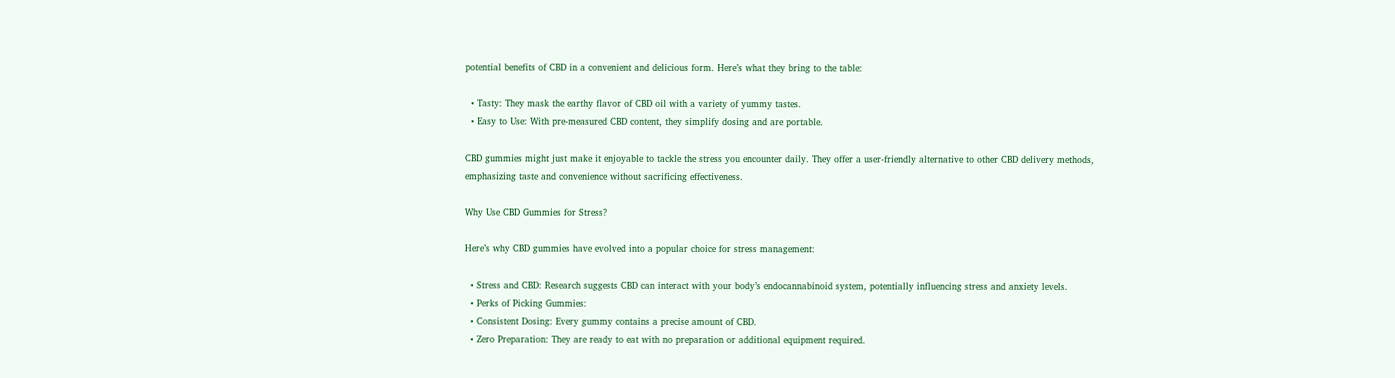potential benefits of CBD in a convenient and delicious form. Here’s what they bring to the table:

  • Tasty: They mask the earthy flavor of CBD oil with a variety of yummy tastes.
  • Easy to Use: With pre-measured CBD content, they simplify dosing and are portable.

CBD gummies might just make it enjoyable to tackle the stress you encounter daily. They offer a user-friendly alternative to other CBD delivery methods, emphasizing taste and convenience without sacrificing effectiveness.

Why Use CBD Gummies for Stress?

Here’s why CBD gummies have evolved into a popular choice for stress management:

  • Stress and CBD: Research suggests CBD can interact with your body’s endocannabinoid system, potentially influencing stress and anxiety levels.
  • Perks of Picking Gummies:
  • Consistent Dosing: Every gummy contains a precise amount of CBD.
  • Zero Preparation: They are ready to eat with no preparation or additional equipment required.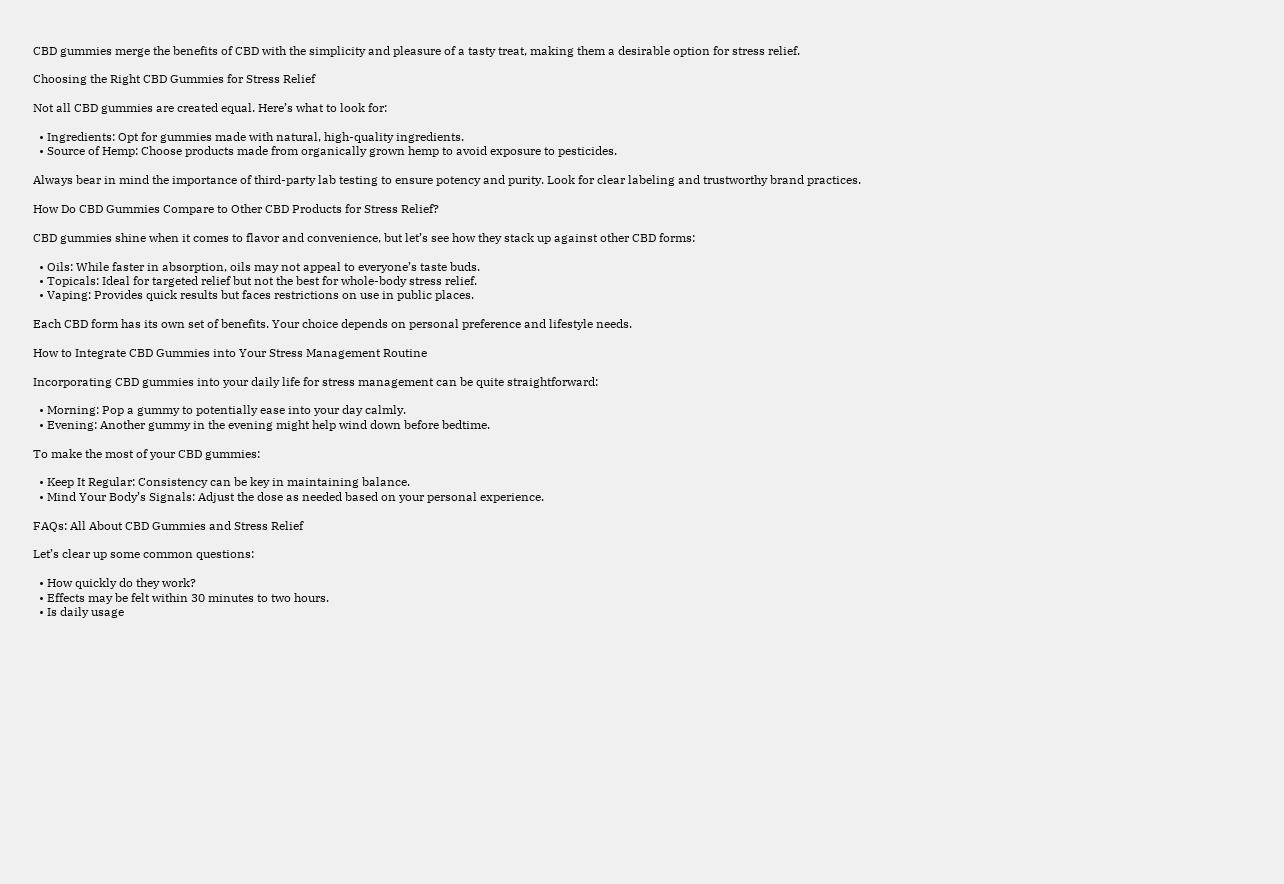CBD gummies merge the benefits of CBD with the simplicity and pleasure of a tasty treat, making them a desirable option for stress relief.

Choosing the Right CBD Gummies for Stress Relief

Not all CBD gummies are created equal. Here’s what to look for:

  • Ingredients: Opt for gummies made with natural, high-quality ingredients.
  • Source of Hemp: Choose products made from organically grown hemp to avoid exposure to pesticides.

Always bear in mind the importance of third-party lab testing to ensure potency and purity. Look for clear labeling and trustworthy brand practices.

How Do CBD Gummies Compare to Other CBD Products for Stress Relief?

CBD gummies shine when it comes to flavor and convenience, but let’s see how they stack up against other CBD forms:

  • Oils: While faster in absorption, oils may not appeal to everyone’s taste buds.
  • Topicals: Ideal for targeted relief but not the best for whole-body stress relief.
  • Vaping: Provides quick results but faces restrictions on use in public places.

Each CBD form has its own set of benefits. Your choice depends on personal preference and lifestyle needs.

How to Integrate CBD Gummies into Your Stress Management Routine

Incorporating CBD gummies into your daily life for stress management can be quite straightforward:

  • Morning: Pop a gummy to potentially ease into your day calmly.
  • Evening: Another gummy in the evening might help wind down before bedtime.

To make the most of your CBD gummies:

  • Keep It Regular: Consistency can be key in maintaining balance.
  • Mind Your Body’s Signals: Adjust the dose as needed based on your personal experience.

FAQs: All About CBD Gummies and Stress Relief

Let’s clear up some common questions:

  • How quickly do they work?
  • Effects may be felt within 30 minutes to two hours.
  • Is daily usage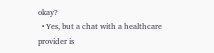okay?
  • Yes, but a chat with a healthcare provider is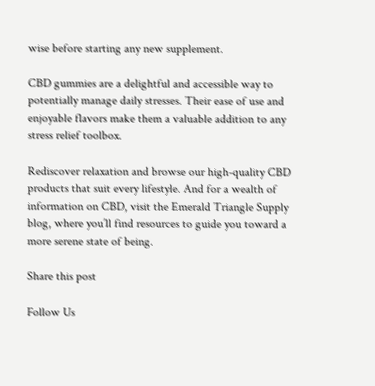wise before starting any new supplement.

CBD gummies are a delightful and accessible way to potentially manage daily stresses. Their ease of use and enjoyable flavors make them a valuable addition to any stress relief toolbox.

Rediscover relaxation and browse our high-quality CBD products that suit every lifestyle. And for a wealth of information on CBD, visit the Emerald Triangle Supply blog, where you’ll find resources to guide you toward a more serene state of being.

Share this post

Follow Us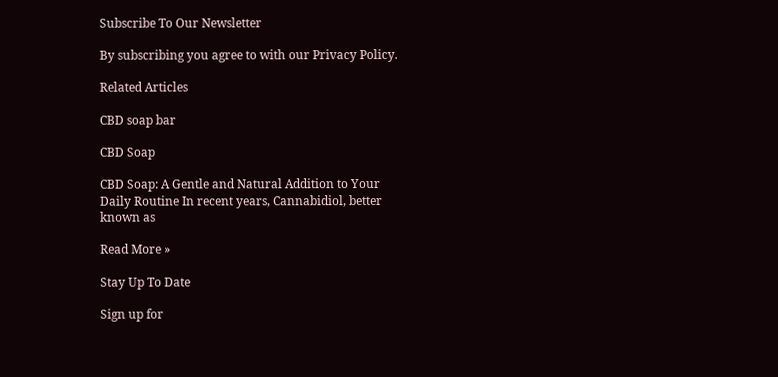Subscribe To Our Newsletter

By subscribing you agree to with our Privacy Policy.

Related Articles

CBD soap bar

CBD Soap

CBD Soap: A Gentle and Natural Addition to Your Daily Routine In recent years, Cannabidiol, better known as

Read More »

Stay Up To Date

Sign up for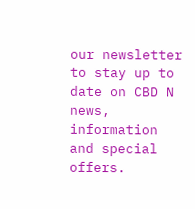our newsletter to stay up to date on CBD N news, information and special offers.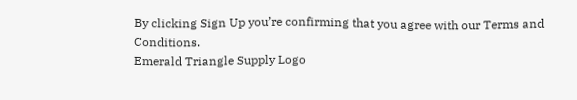By clicking Sign Up you’re confirming that you agree with our Terms and Conditions.
Emerald Triangle Supply Logo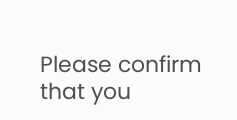Please confirm that you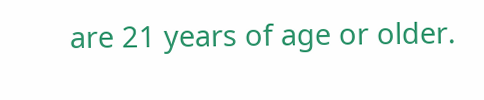are 21 years of age or older.